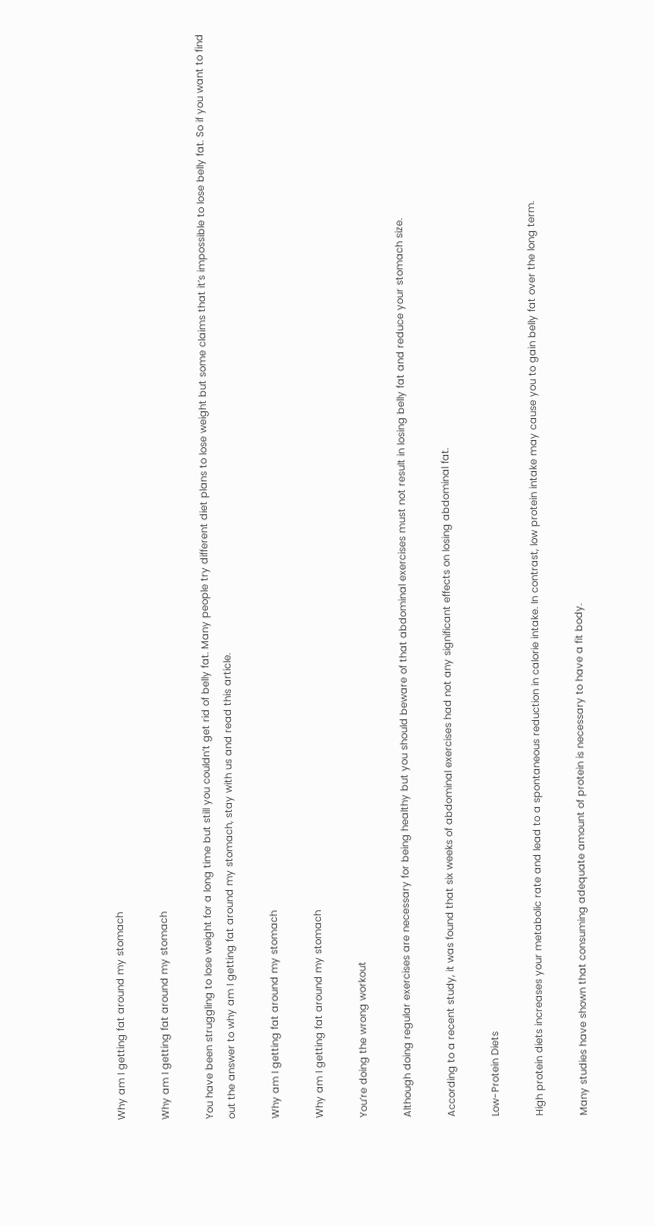Why am I getting fat around my stomach

Why am I getting fat around my stomach

You have been struggling to lose weight for a long time but still you couldn’t get rid of belly fat. Many people try different diet plans to lose weight but some claims that it’s impossible to lose belly fat. So if you want to find out the answer to why am I getting fat around my stomach, stay with us and read this article.

Why am I getting fat around my stomach

Why am I getting fat around my stomach

You’re doing the wrong workout

Although doing regular exercises are necessary for being healthy but you should beware of that abdominal exercises must not result in losing belly fat and reduce your stomach size.

According to a recent study, it was found that six weeks of abdominal exercises had not any significant effects on losing abdominal fat.

Low-Protein Diets

High protein diets increases your metabolic rate and lead to a spontaneous reduction in calorie intake. In contrast, low protein intake may cause you to gain belly fat over the long term.

Many studies have shown that consuming adequate amount of protein is necessary to have a fit body.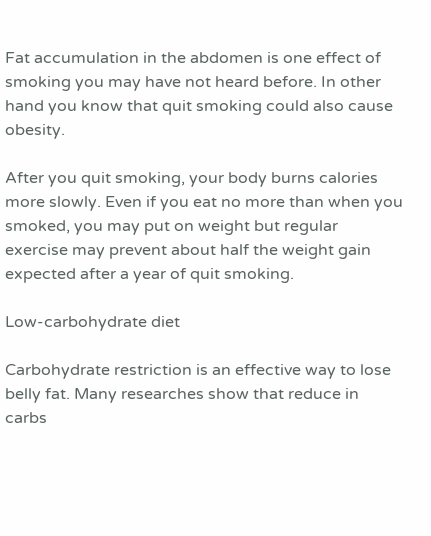Fat accumulation in the abdomen is one effect of smoking you may have not heard before. In other hand you know that quit smoking could also cause obesity.

After you quit smoking, your body burns calories more slowly. Even if you eat no more than when you smoked, you may put on weight but regular exercise may prevent about half the weight gain expected after a year of quit smoking.

Low-carbohydrate diet

Carbohydrate restriction is an effective way to lose belly fat. Many researches show that reduce in carbs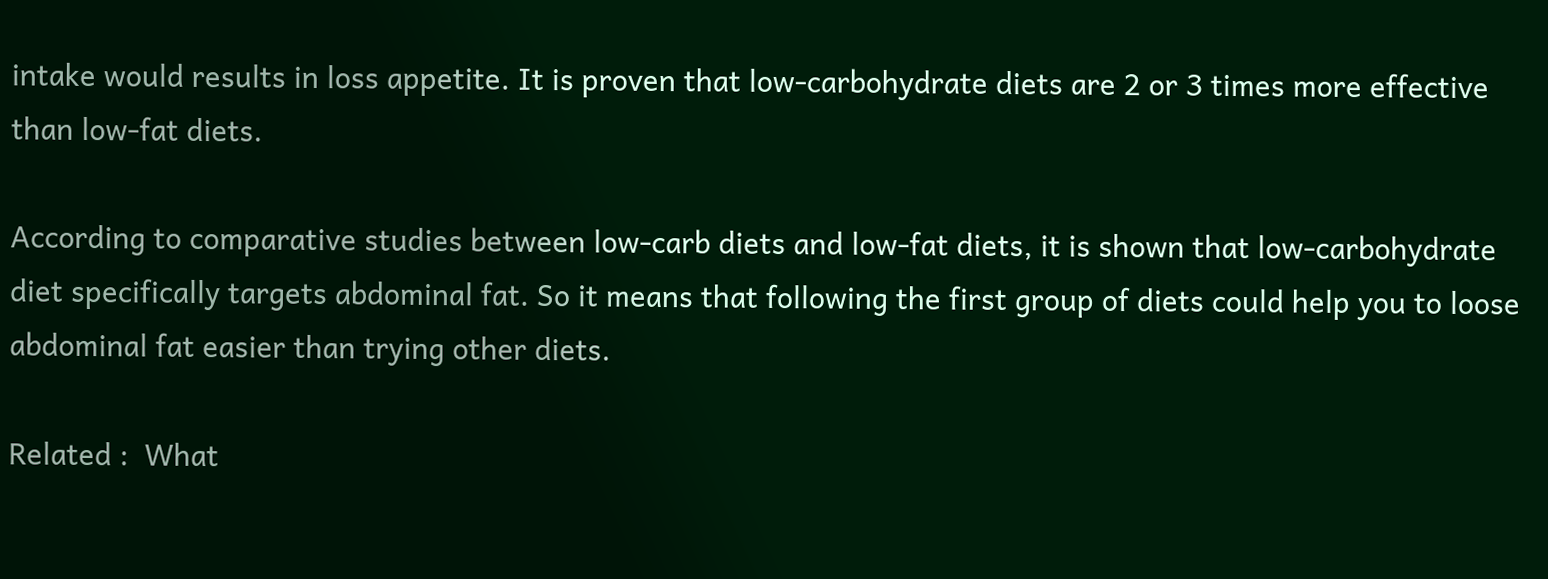intake would results in loss appetite. It is proven that low-carbohydrate diets are 2 or 3 times more effective than low-fat diets.

According to comparative studies between low-carb diets and low-fat diets, it is shown that low-carbohydrate diet specifically targets abdominal fat. So it means that following the first group of diets could help you to loose abdominal fat easier than trying other diets.

Related :  What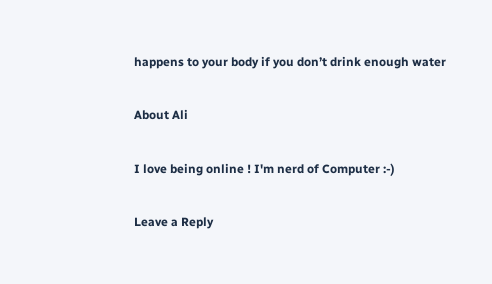happens to your body if you don’t drink enough water

About Ali

I love being online ! I'm nerd of Computer :-)

Leave a Reply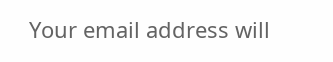Your email address will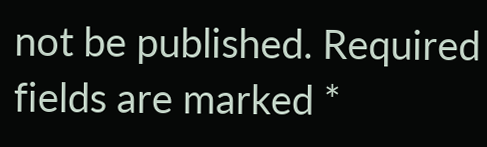not be published. Required fields are marked *